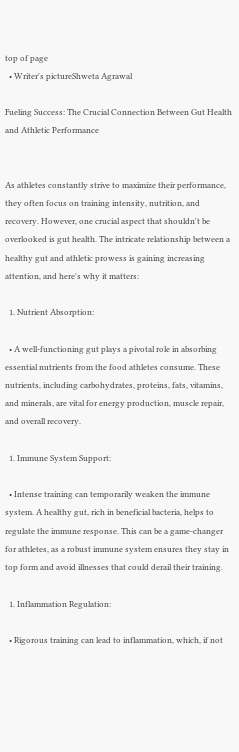top of page
  • Writer's pictureShweta Agrawal

Fueling Success: The Crucial Connection Between Gut Health and Athletic Performance


As athletes constantly strive to maximize their performance, they often focus on training intensity, nutrition, and recovery. However, one crucial aspect that shouldn't be overlooked is gut health. The intricate relationship between a healthy gut and athletic prowess is gaining increasing attention, and here's why it matters:

  1. Nutrient Absorption:

  • A well-functioning gut plays a pivotal role in absorbing essential nutrients from the food athletes consume. These nutrients, including carbohydrates, proteins, fats, vitamins, and minerals, are vital for energy production, muscle repair, and overall recovery.

  1. Immune System Support:

  • Intense training can temporarily weaken the immune system. A healthy gut, rich in beneficial bacteria, helps to regulate the immune response. This can be a game-changer for athletes, as a robust immune system ensures they stay in top form and avoid illnesses that could derail their training.

  1. Inflammation Regulation:

  • Rigorous training can lead to inflammation, which, if not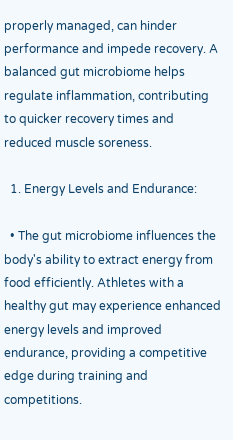properly managed, can hinder performance and impede recovery. A balanced gut microbiome helps regulate inflammation, contributing to quicker recovery times and reduced muscle soreness.

  1. Energy Levels and Endurance:

  • The gut microbiome influences the body's ability to extract energy from food efficiently. Athletes with a healthy gut may experience enhanced energy levels and improved endurance, providing a competitive edge during training and competitions.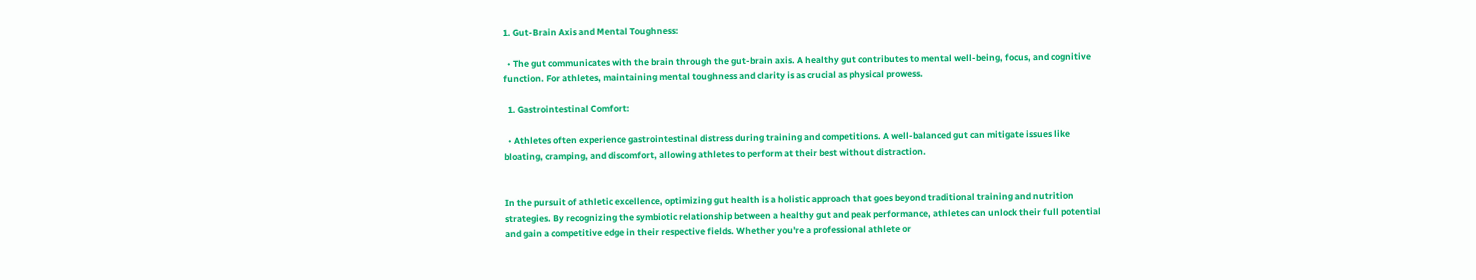1. Gut-Brain Axis and Mental Toughness:

  • The gut communicates with the brain through the gut-brain axis. A healthy gut contributes to mental well-being, focus, and cognitive function. For athletes, maintaining mental toughness and clarity is as crucial as physical prowess.

  1. Gastrointestinal Comfort:

  • Athletes often experience gastrointestinal distress during training and competitions. A well-balanced gut can mitigate issues like bloating, cramping, and discomfort, allowing athletes to perform at their best without distraction.


In the pursuit of athletic excellence, optimizing gut health is a holistic approach that goes beyond traditional training and nutrition strategies. By recognizing the symbiotic relationship between a healthy gut and peak performance, athletes can unlock their full potential and gain a competitive edge in their respective fields. Whether you're a professional athlete or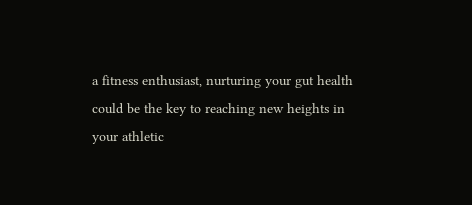a fitness enthusiast, nurturing your gut health could be the key to reaching new heights in your athletic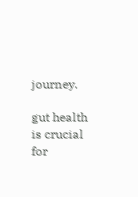journey.

gut health is crucial for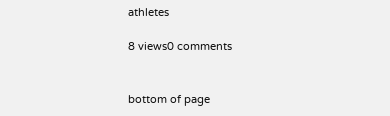athletes

8 views0 comments


bottom of page